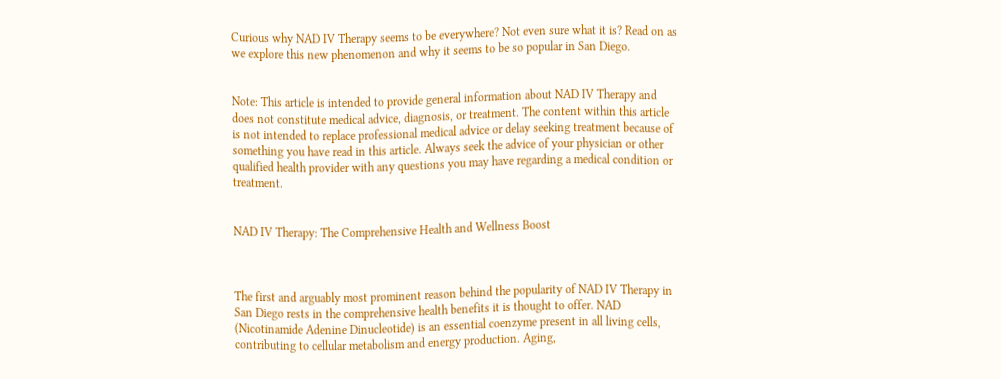Curious why NAD IV Therapy seems to be everywhere? Not even sure what it is? Read on as we explore this new phenomenon and why it seems to be so popular in San Diego.


Note: This article is intended to provide general information about NAD IV Therapy and does not constitute medical advice, diagnosis, or treatment. The content within this article is not intended to replace professional medical advice or delay seeking treatment because of something you have read in this article. Always seek the advice of your physician or other qualified health provider with any questions you may have regarding a medical condition or treatment.


NAD IV Therapy: The Comprehensive Health and Wellness Boost



The first and arguably most prominent reason behind the popularity of NAD IV Therapy in San Diego rests in the comprehensive health benefits it is thought to offer. NAD (Nicotinamide Adenine Dinucleotide) is an essential coenzyme present in all living cells, contributing to cellular metabolism and energy production. Aging,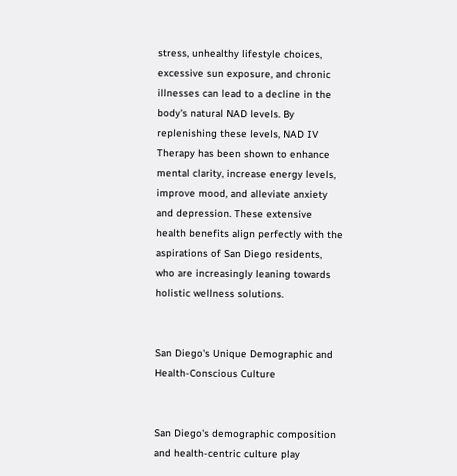stress, unhealthy lifestyle choices, excessive sun exposure, and chronic illnesses can lead to a decline in the body's natural NAD levels. By replenishing these levels, NAD IV Therapy has been shown to enhance mental clarity, increase energy levels, improve mood, and alleviate anxiety and depression. These extensive health benefits align perfectly with the aspirations of San Diego residents, who are increasingly leaning towards holistic wellness solutions.


San Diego's Unique Demographic and Health-Conscious Culture


San Diego's demographic composition and health-centric culture play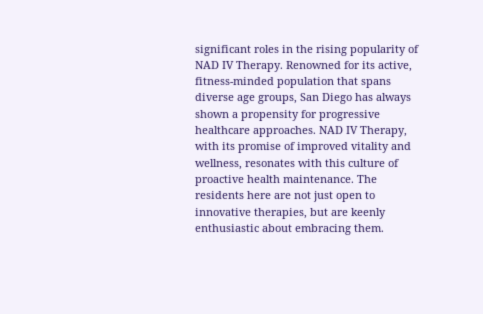significant roles in the rising popularity of NAD IV Therapy. Renowned for its active, fitness-minded population that spans diverse age groups, San Diego has always shown a propensity for progressive healthcare approaches. NAD IV Therapy, with its promise of improved vitality and wellness, resonates with this culture of proactive health maintenance. The residents here are not just open to innovative therapies, but are keenly enthusiastic about embracing them.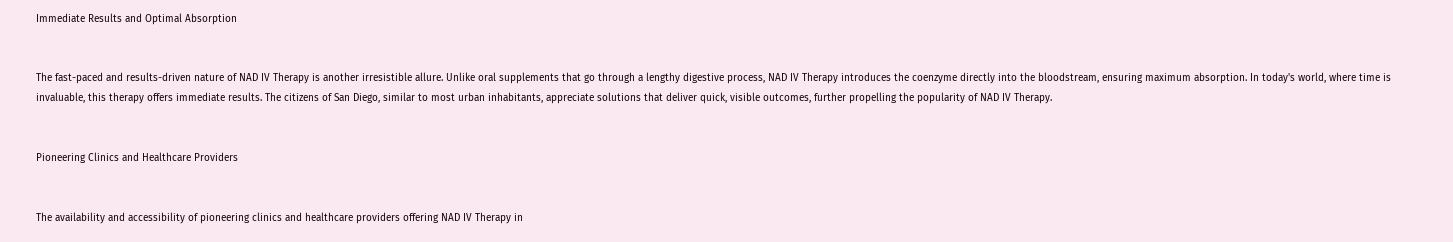Immediate Results and Optimal Absorption


The fast-paced and results-driven nature of NAD IV Therapy is another irresistible allure. Unlike oral supplements that go through a lengthy digestive process, NAD IV Therapy introduces the coenzyme directly into the bloodstream, ensuring maximum absorption. In today's world, where time is invaluable, this therapy offers immediate results. The citizens of San Diego, similar to most urban inhabitants, appreciate solutions that deliver quick, visible outcomes, further propelling the popularity of NAD IV Therapy.


Pioneering Clinics and Healthcare Providers


The availability and accessibility of pioneering clinics and healthcare providers offering NAD IV Therapy in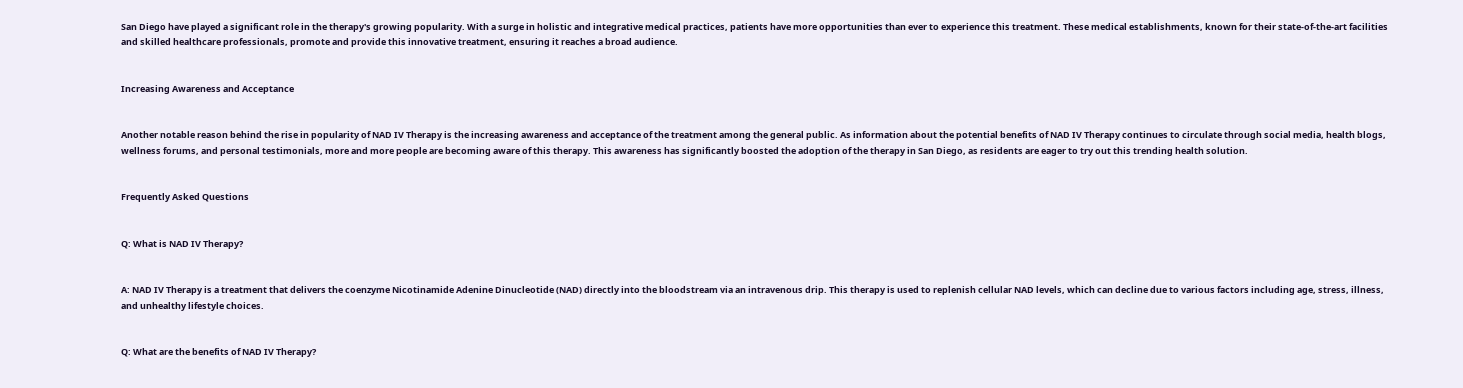San Diego have played a significant role in the therapy's growing popularity. With a surge in holistic and integrative medical practices, patients have more opportunities than ever to experience this treatment. These medical establishments, known for their state-of-the-art facilities and skilled healthcare professionals, promote and provide this innovative treatment, ensuring it reaches a broad audience.


Increasing Awareness and Acceptance


Another notable reason behind the rise in popularity of NAD IV Therapy is the increasing awareness and acceptance of the treatment among the general public. As information about the potential benefits of NAD IV Therapy continues to circulate through social media, health blogs, wellness forums, and personal testimonials, more and more people are becoming aware of this therapy. This awareness has significantly boosted the adoption of the therapy in San Diego, as residents are eager to try out this trending health solution.


Frequently Asked Questions


Q: What is NAD IV Therapy?


A: NAD IV Therapy is a treatment that delivers the coenzyme Nicotinamide Adenine Dinucleotide (NAD) directly into the bloodstream via an intravenous drip. This therapy is used to replenish cellular NAD levels, which can decline due to various factors including age, stress, illness, and unhealthy lifestyle choices.


Q: What are the benefits of NAD IV Therapy?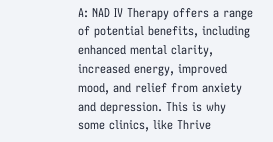A: NAD IV Therapy offers a range of potential benefits, including enhanced mental clarity, increased energy, improved mood, and relief from anxiety and depression. This is why some clinics, like Thrive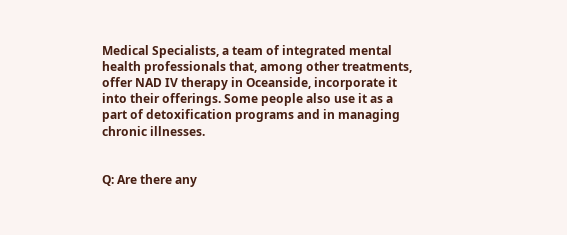Medical Specialists, a team of integrated mental health professionals that, among other treatments, offer NAD IV therapy in Oceanside, incorporate it into their offerings. Some people also use it as a part of detoxification programs and in managing chronic illnesses.


Q: Are there any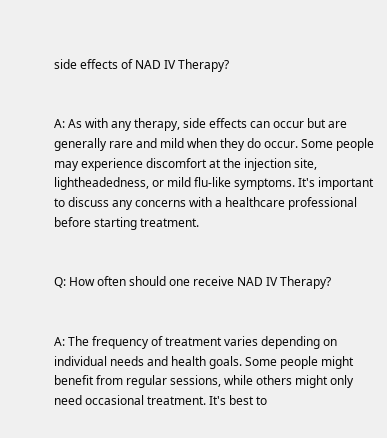side effects of NAD IV Therapy?


A: As with any therapy, side effects can occur but are generally rare and mild when they do occur. Some people may experience discomfort at the injection site, lightheadedness, or mild flu-like symptoms. It's important to discuss any concerns with a healthcare professional before starting treatment.


Q: How often should one receive NAD IV Therapy?


A: The frequency of treatment varies depending on individual needs and health goals. Some people might benefit from regular sessions, while others might only need occasional treatment. It's best to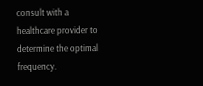consult with a healthcare provider to determine the optimal frequency.